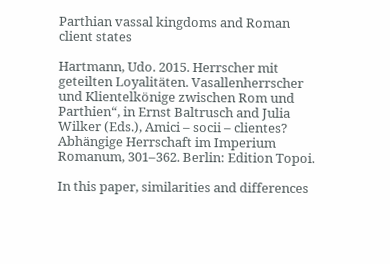Parthian vassal kingdoms and Roman client states

Hartmann, Udo. 2015. Herrscher mit geteilten Loyalitäten. Vasallenherrscher und Klientelkönige zwischen Rom und Parthien“, in Ernst Baltrusch and Julia Wilker (Eds.), Amici – socii – clientes? Abhängige Herrschaft im Imperium Romanum, 301–362. Berlin: Edition Topoi.

In this paper, similarities and differences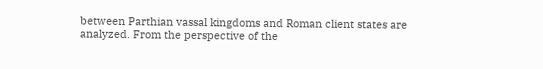between Parthian vassal kingdoms and Roman client states are analyzed. From the perspective of the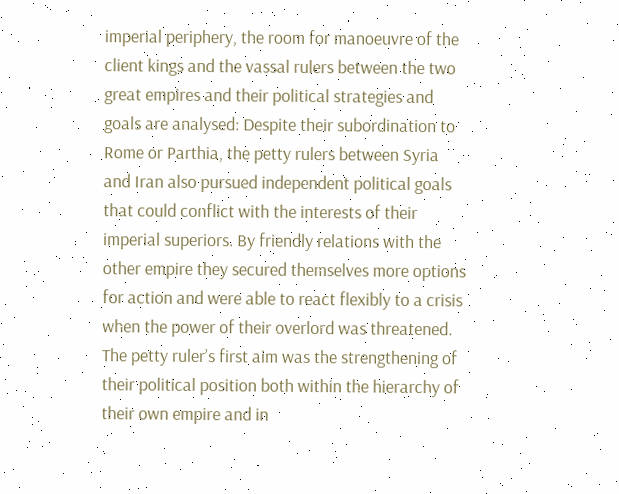imperial periphery, the room for manoeuvre of the client kings and the vassal rulers between the two great empires and their political strategies and goals are analysed: Despite their subordination to Rome or Parthia, the petty rulers between Syria and Iran also pursued independent political goals that could conflict with the interests of their imperial superiors. By friendly relations with the other empire they secured themselves more options for action and were able to react flexibly to a crisis when the power of their overlord was threatened. The petty ruler’s first aim was the strengthening of their political position both within the hierarchy of their own empire and in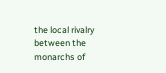the local rivalry between the monarchs of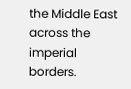the Middle East across the imperial borders.